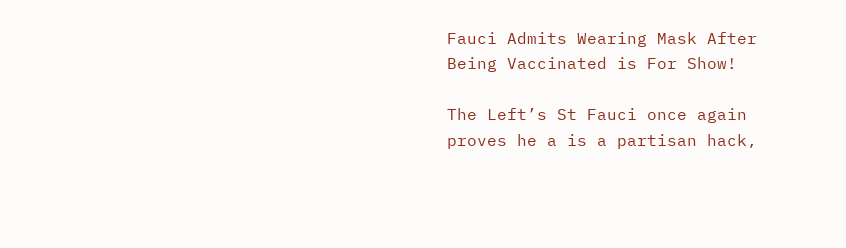Fauci Admits Wearing Mask After Being Vaccinated is For Show!

The Left’s St Fauci once again proves he a is a partisan hack,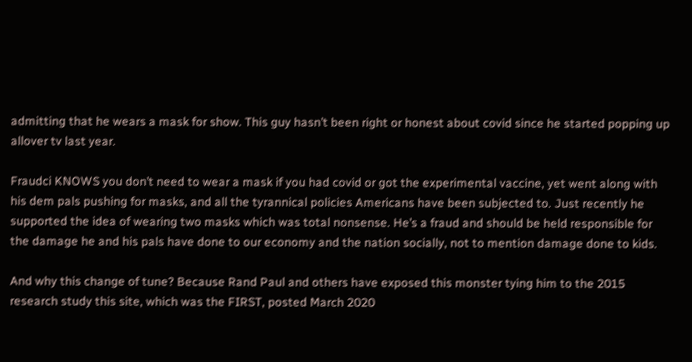admitting that he wears a mask for show. This guy hasn’t been right or honest about covid since he started popping up allover tv last year.

Fraudci KNOWS you don’t need to wear a mask if you had covid or got the experimental vaccine, yet went along with his dem pals pushing for masks, and all the tyrannical policies Americans have been subjected to. Just recently he supported the idea of wearing two masks which was total nonsense. He’s a fraud and should be held responsible for the damage he and his pals have done to our economy and the nation socially, not to mention damage done to kids.

And why this change of tune? Because Rand Paul and others have exposed this monster tying him to the 2015 research study this site, which was the FIRST, posted March 2020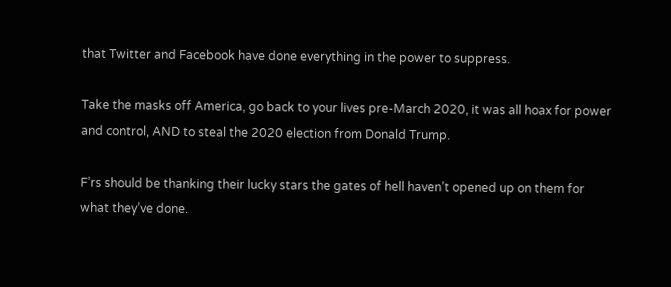that Twitter and Facebook have done everything in the power to suppress.

Take the masks off America, go back to your lives pre-March 2020, it was all hoax for power and control, AND to steal the 2020 election from Donald Trump.

F’rs should be thanking their lucky stars the gates of hell haven’t opened up on them for what they’ve done.